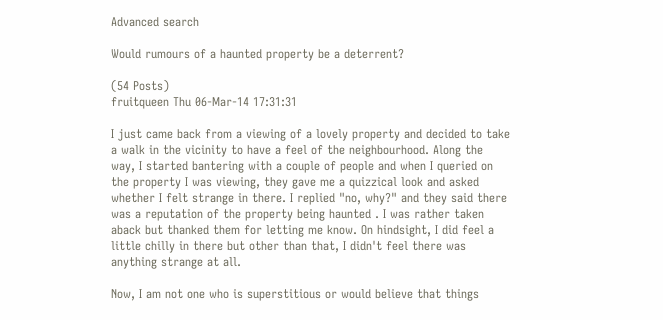Advanced search

Would rumours of a haunted property be a deterrent?

(54 Posts)
fruitqueen Thu 06-Mar-14 17:31:31

I just came back from a viewing of a lovely property and decided to take a walk in the vicinity to have a feel of the neighbourhood. Along the way, I started bantering with a couple of people and when I queried on the property I was viewing, they gave me a quizzical look and asked whether I felt strange in there. I replied "no, why?" and they said there was a reputation of the property being haunted . I was rather taken aback but thanked them for letting me know. On hindsight, I did feel a little chilly in there but other than that, I didn't feel there was anything strange at all.

Now, I am not one who is superstitious or would believe that things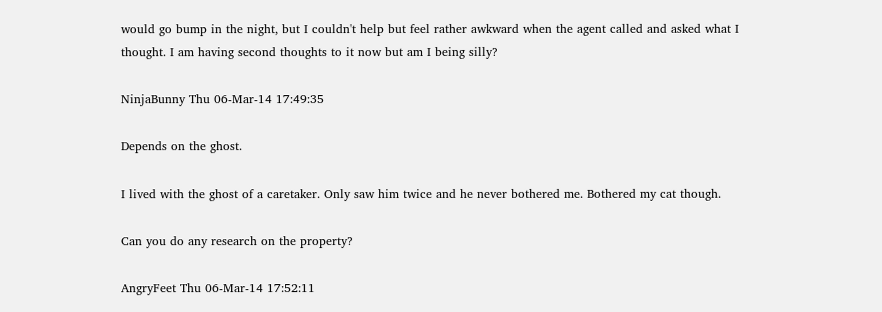would go bump in the night, but I couldn't help but feel rather awkward when the agent called and asked what I thought. I am having second thoughts to it now but am I being silly?

NinjaBunny Thu 06-Mar-14 17:49:35

Depends on the ghost.

I lived with the ghost of a caretaker. Only saw him twice and he never bothered me. Bothered my cat though.

Can you do any research on the property?

AngryFeet Thu 06-Mar-14 17:52:11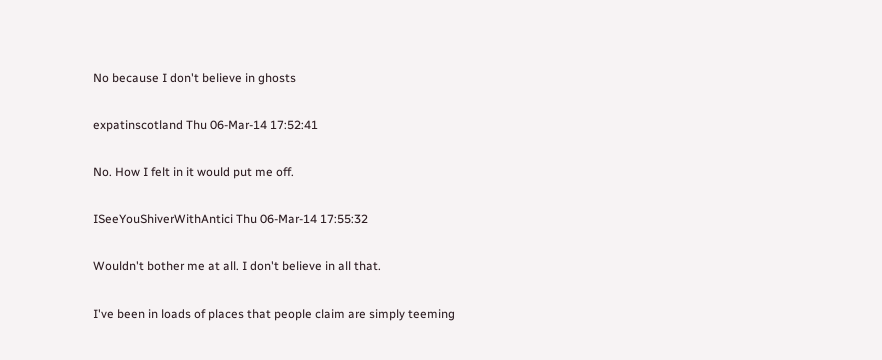No because I don't believe in ghosts

expatinscotland Thu 06-Mar-14 17:52:41

No. How I felt in it would put me off.

ISeeYouShiverWithAntici Thu 06-Mar-14 17:55:32

Wouldn't bother me at all. I don't believe in all that.

I've been in loads of places that people claim are simply teeming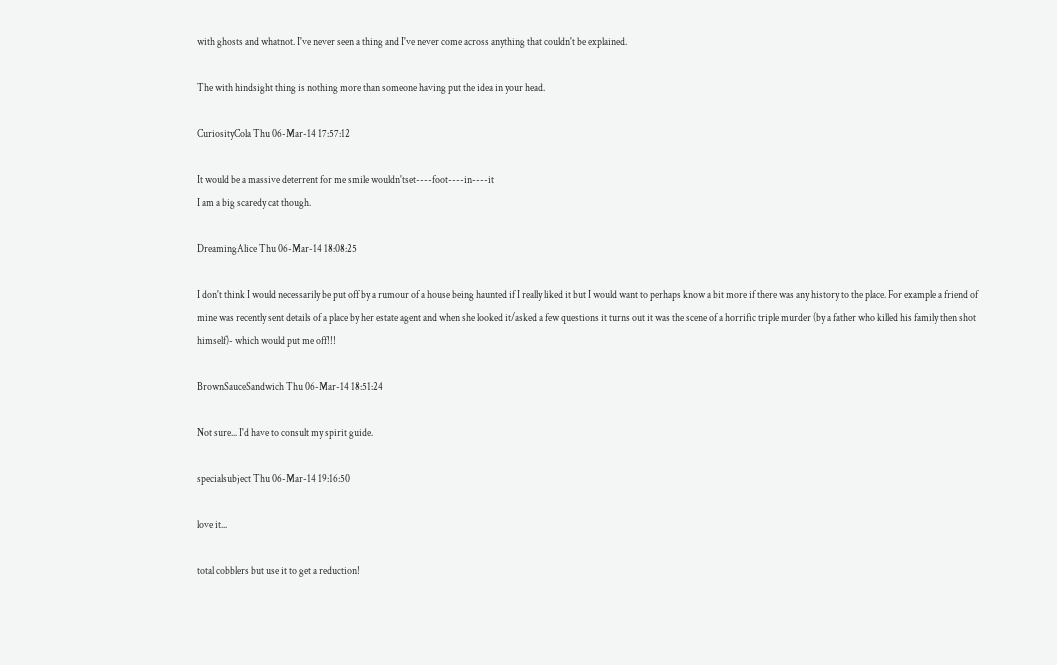with ghosts and whatnot. I've never seen a thing and I've never come across anything that couldn't be explained.

The with hindsight thing is nothing more than someone having put the idea in your head.

CuriosityCola Thu 06-Mar-14 17:57:12

It would be a massive deterrent for me smile wouldn'tset----foot----in----it
I am a big scaredy cat though.

DreamingAlice Thu 06-Mar-14 18:08:25

I don't think I would necessarily be put off by a rumour of a house being haunted if I really liked it but I would want to perhaps know a bit more if there was any history to the place. For example a friend of mine was recently sent details of a place by her estate agent and when she looked it/asked a few questions it turns out it was the scene of a horrific triple murder (by a father who killed his family then shot himself)- which would put me off!!!

BrownSauceSandwich Thu 06-Mar-14 18:51:24

Not sure... I'd have to consult my spirit guide.

specialsubject Thu 06-Mar-14 19:16:50

love it...

total cobblers but use it to get a reduction!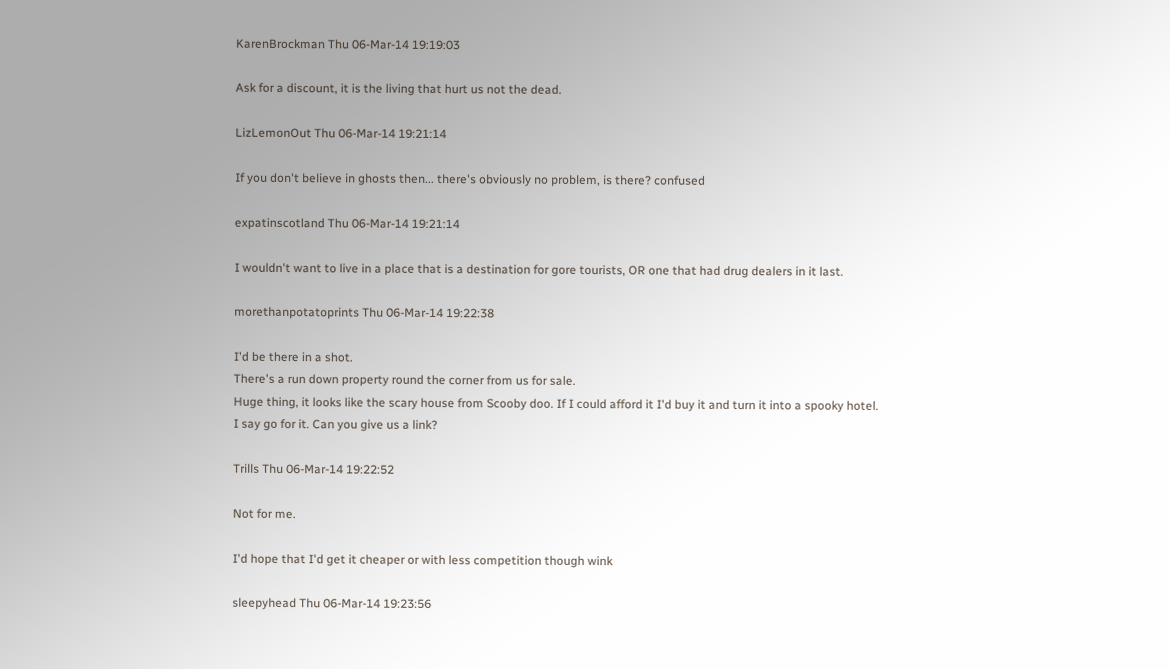KarenBrockman Thu 06-Mar-14 19:19:03

Ask for a discount, it is the living that hurt us not the dead.

LizLemonOut Thu 06-Mar-14 19:21:14

If you don't believe in ghosts then... there's obviously no problem, is there? confused

expatinscotland Thu 06-Mar-14 19:21:14

I wouldn't want to live in a place that is a destination for gore tourists, OR one that had drug dealers in it last.

morethanpotatoprints Thu 06-Mar-14 19:22:38

I'd be there in a shot.
There's a run down property round the corner from us for sale.
Huge thing, it looks like the scary house from Scooby doo. If I could afford it I'd buy it and turn it into a spooky hotel.
I say go for it. Can you give us a link?

Trills Thu 06-Mar-14 19:22:52

Not for me.

I'd hope that I'd get it cheaper or with less competition though wink

sleepyhead Thu 06-Mar-14 19:23:56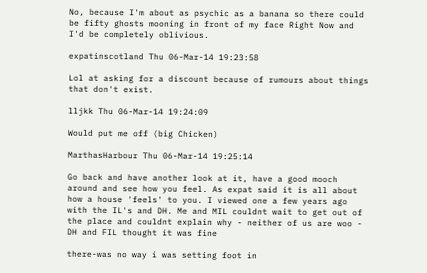No, because I'm about as psychic as a banana so there could be fifty ghosts mooning in front of my face Right Now and I'd be completely oblivious.

expatinscotland Thu 06-Mar-14 19:23:58

Lol at asking for a discount because of rumours about things that don't exist.

lljkk Thu 06-Mar-14 19:24:09

Would put me off (big Chicken)

MarthasHarbour Thu 06-Mar-14 19:25:14

Go back and have another look at it, have a good mooch around and see how you feel. As expat said it is all about how a house 'feels' to you. I viewed one a few years ago with the IL's and DH. Me and MIL couldnt wait to get out of the place and couldnt explain why - neither of us are woo - DH and FIL thought it was fine

there-was no way i was setting foot in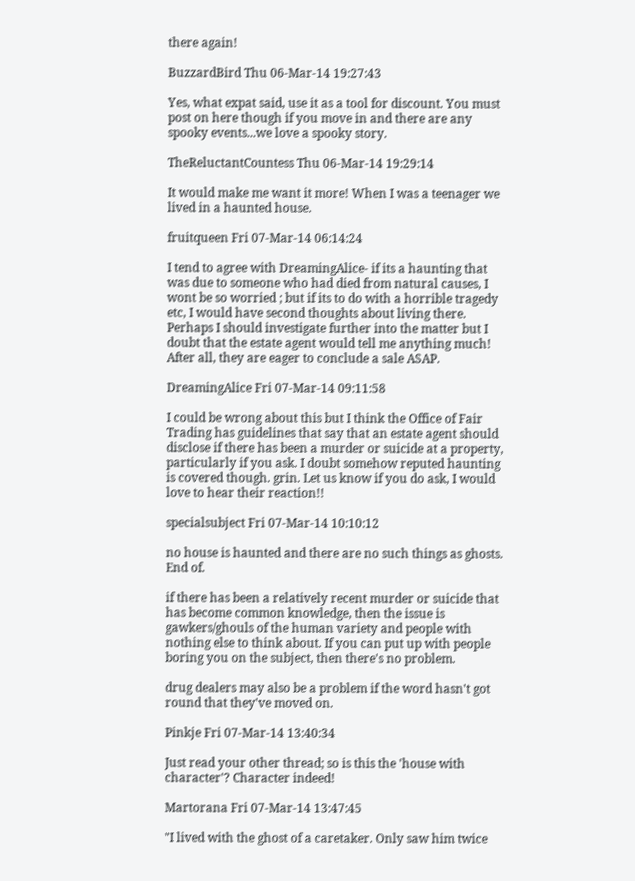there again!

BuzzardBird Thu 06-Mar-14 19:27:43

Yes, what expat said, use it as a tool for discount. You must post on here though if you move in and there are any spooky events...we love a spooky story.

TheReluctantCountess Thu 06-Mar-14 19:29:14

It would make me want it more! When I was a teenager we lived in a haunted house.

fruitqueen Fri 07-Mar-14 06:14:24

I tend to agree with DreamingAlice- if its a haunting that was due to someone who had died from natural causes, I wont be so worried ; but if its to do with a horrible tragedy etc, I would have second thoughts about living there. Perhaps I should investigate further into the matter but I doubt that the estate agent would tell me anything much! After all, they are eager to conclude a sale ASAP.

DreamingAlice Fri 07-Mar-14 09:11:58

I could be wrong about this but I think the Office of Fair Trading has guidelines that say that an estate agent should disclose if there has been a murder or suicide at a property, particularly if you ask. I doubt somehow reputed haunting is covered though. grin. Let us know if you do ask, I would love to hear their reaction!!

specialsubject Fri 07-Mar-14 10:10:12

no house is haunted and there are no such things as ghosts. End of.

if there has been a relatively recent murder or suicide that has become common knowledge, then the issue is gawkers/ghouls of the human variety and people with nothing else to think about. If you can put up with people boring you on the subject, then there's no problem.

drug dealers may also be a problem if the word hasn't got round that they've moved on.

Pinkje Fri 07-Mar-14 13:40:34

Just read your other thread; so is this the 'house with character'? Character indeed!

Martorana Fri 07-Mar-14 13:47:45

"I lived with the ghost of a caretaker. Only saw him twice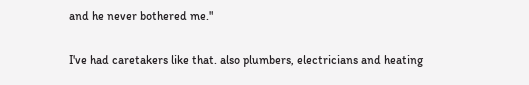and he never bothered me."

I've had caretakers like that. also plumbers, electricians and heating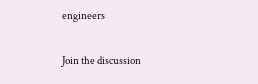engineers

Join the discussion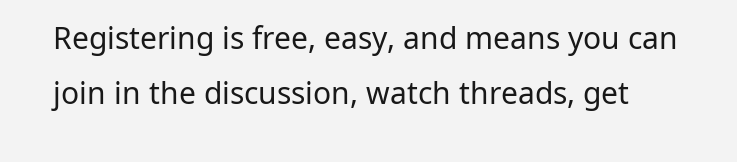Registering is free, easy, and means you can join in the discussion, watch threads, get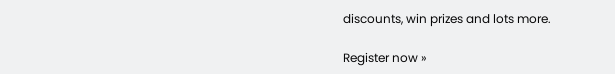discounts, win prizes and lots more.

Register now »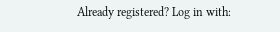Already registered? Log in with: